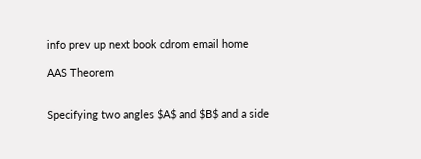info prev up next book cdrom email home

AAS Theorem


Specifying two angles $A$ and $B$ and a side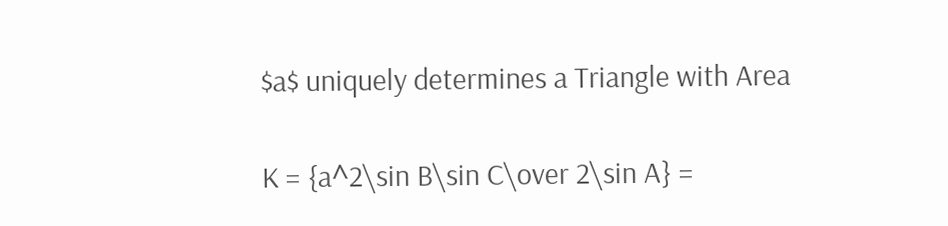$a$ uniquely determines a Triangle with Area

K = {a^2\sin B\sin C\over 2\sin A} =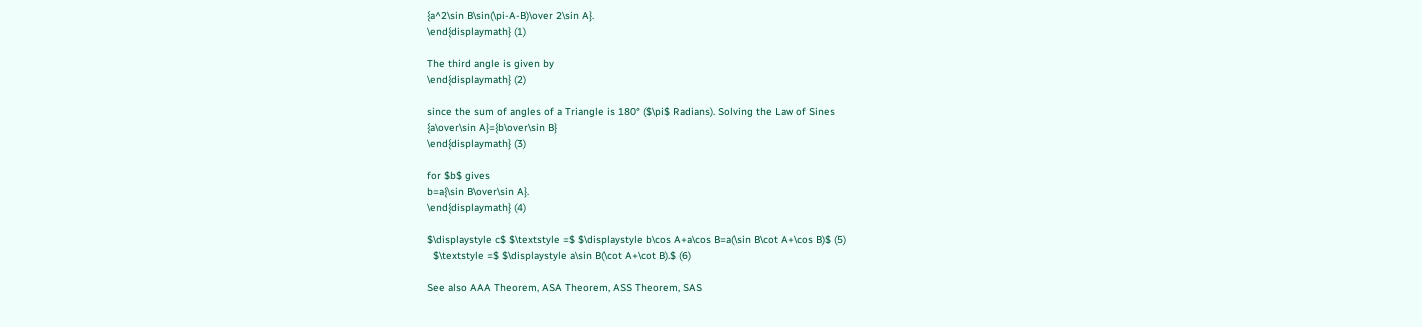{a^2\sin B\sin(\pi-A-B)\over 2\sin A}.
\end{displaymath} (1)

The third angle is given by
\end{displaymath} (2)

since the sum of angles of a Triangle is 180° ($\pi$ Radians). Solving the Law of Sines
{a\over\sin A}={b\over\sin B}
\end{displaymath} (3)

for $b$ gives
b=a{\sin B\over\sin A}.
\end{displaymath} (4)

$\displaystyle c$ $\textstyle =$ $\displaystyle b\cos A+a\cos B=a(\sin B\cot A+\cos B)$ (5)
  $\textstyle =$ $\displaystyle a\sin B(\cot A+\cot B).$ (6)

See also AAA Theorem, ASA Theorem, ASS Theorem, SAS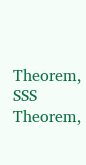Theorem, SSS Theorem,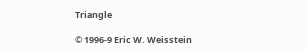Triangle

© 1996-9 Eric W. Weisstein